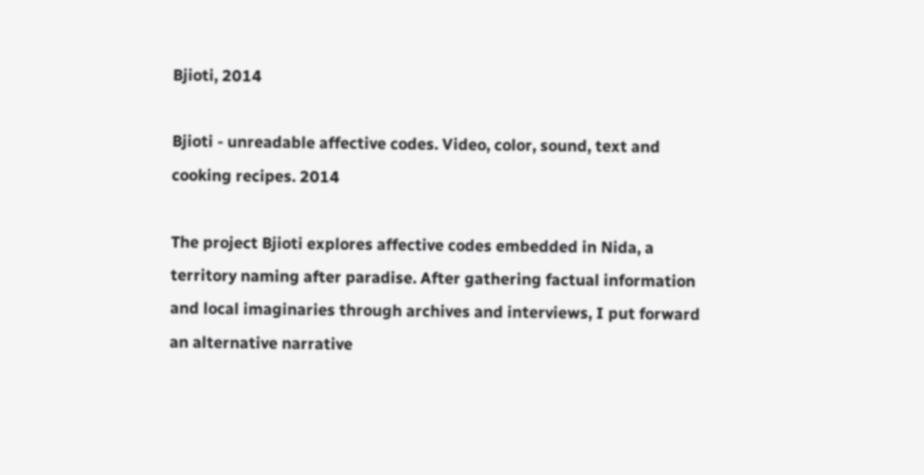Bjioti, 2014

Bjioti - unreadable affective codes. Video, color, sound, text and cooking recipes. 2014

The project Bjioti explores affective codes embedded in Nida, a territory naming after paradise. After gathering factual information and local imaginaries through archives and interviews, I put forward an alternative narrative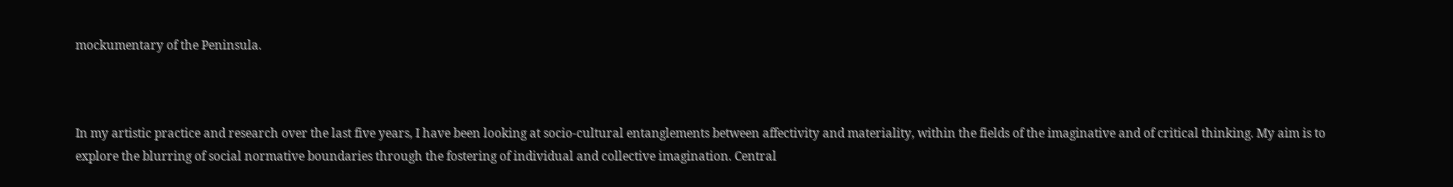mockumentary of the Peninsula.



In my artistic practice and research over the last five years, I have been looking at socio-cultural entanglements between affectivity and materiality, within the fields of the imaginative and of critical thinking. My aim is to explore the blurring of social normative boundaries through the fostering of individual and collective imagination. Central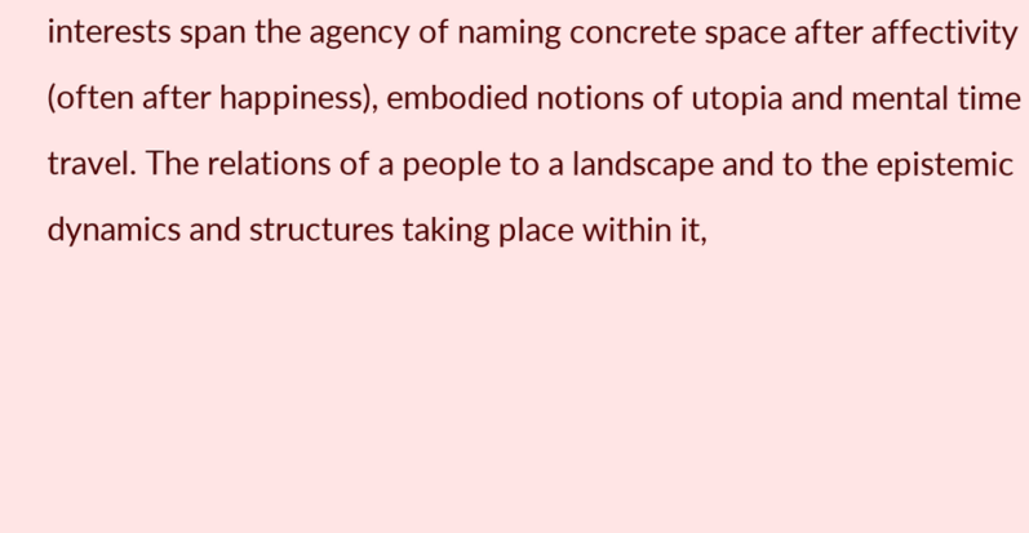interests span the agency of naming concrete space after affectivity (often after happiness), embodied notions of utopia and mental time travel. The relations of a people to a landscape and to the epistemic dynamics and structures taking place within it,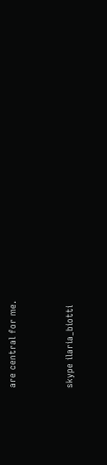are central for me.


skype ilaria_biotti